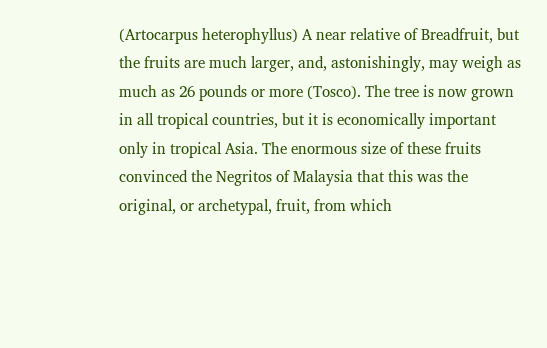(Artocarpus heterophyllus) A near relative of Breadfruit, but the fruits are much larger, and, astonishingly, may weigh as much as 26 pounds or more (Tosco). The tree is now grown in all tropical countries, but it is economically important only in tropical Asia. The enormous size of these fruits convinced the Negritos of Malaysia that this was the original, or archetypal, fruit, from which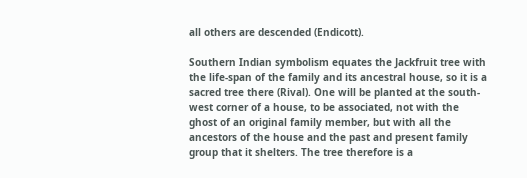all others are descended (Endicott).

Southern Indian symbolism equates the Jackfruit tree with the life-span of the family and its ancestral house, so it is a sacred tree there (Rival). One will be planted at the south-west corner of a house, to be associated, not with the ghost of an original family member, but with all the ancestors of the house and the past and present family group that it shelters. The tree therefore is a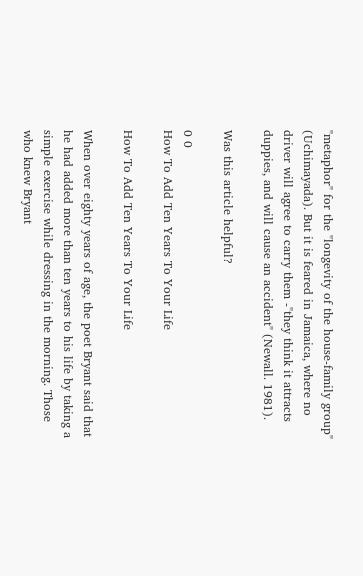"metaphor" for the "longevity of the house-family group" (Uchimayada). But it is feared in Jamaica, where no driver will agree to carry them -"they think it attracts duppies, and will cause an accident" (Newall. 1981).

Was this article helpful?

0 0
How To Add Ten Years To Your Life

How To Add Ten Years To Your Life

When over eighty years of age, the poet Bryant said that he had added more than ten years to his life by taking a simple exercise while dressing in the morning. Those who knew Bryant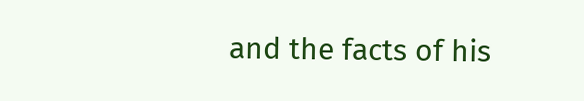and the facts of his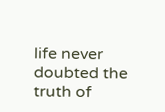life never doubted the truth of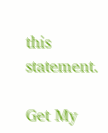this statement.

Get My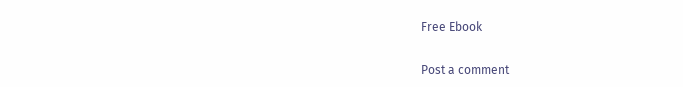Free Ebook

Post a comment